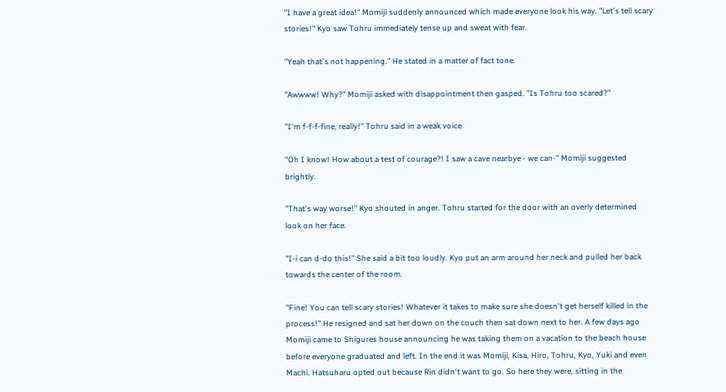"I have a great idea!" Momiji suddenly announced which made everyone look his way. "Let's tell scary stories!" Kyo saw Tohru immediately tense up and sweat with fear.

"Yeah that's not happening." He stated in a matter of fact tone.

"Awwww! Why?" Momiji asked with disappointment then gasped. "Is Tohru too scared?"

"I'm f-f-f-fine, really!" Tohru said in a weak voice.

"Oh I know! How about a test of courage?! I saw a cave nearbye - we can-" Momiji suggested brightly.

"That's way worse!" Kyo shouted in anger. Tohru started for the door with an overly determined look on her face.

"I-i can d-do this!" She said a bit too loudly. Kyo put an arm around her neck and pulled her back towards the center of the room.

"Fine! You can tell scary stories! Whatever it takes to make sure she doesn't get herself killed in the process!" He resigned and sat her down on the couch then sat down next to her. A few days ago Momiji came to Shigures house announcing he was taking them on a vacation to the beach house before everyone graduated and left. In the end it was Momiji, Kisa, Hiro, Tohru, Kyo, Yuki and even Machi. Hatsuharu opted out because Rin didn't want to go. So here they were, sitting in the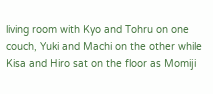living room with Kyo and Tohru on one couch, Yuki and Machi on the other while Kisa and Hiro sat on the floor as Momiji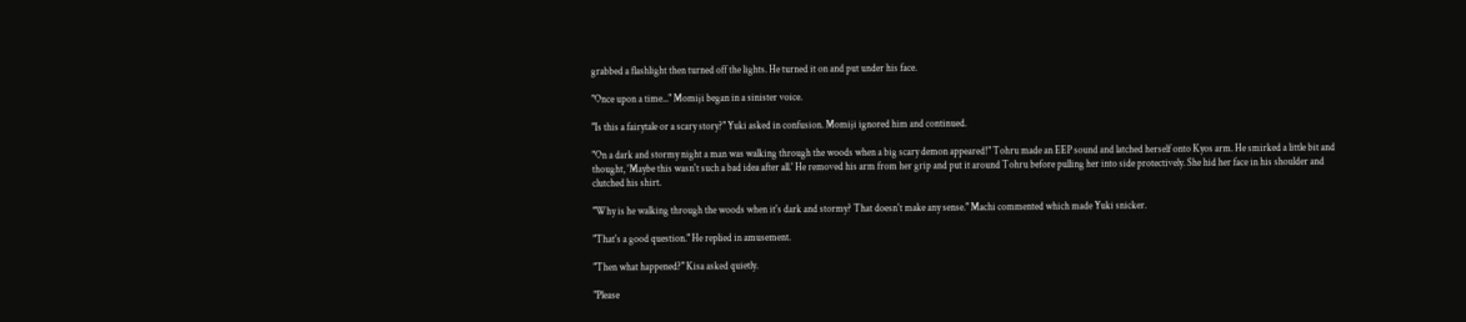grabbed a flashlight then turned off the lights. He turned it on and put under his face.

"Once upon a time..." Momiji began in a sinister voice.

"Is this a fairytale or a scary story?" Yuki asked in confusion. Momiji ignored him and continued.

"On a dark and stormy night a man was walking through the woods when a big scary demon appeared!" Tohru made an EEP sound and latched herself onto Kyos arm. He smirked a little bit and thought, 'Maybe this wasn't such a bad idea after all.' He removed his arm from her grip and put it around Tohru before pulling her into side protectively. She hid her face in his shoulder and clutched his shirt.

"Why is he walking through the woods when it's dark and stormy? That doesn't make any sense." Machi commented which made Yuki snicker.

"That's a good question." He replied in amusement.

"Then what happened?" Kisa asked quietly.

"Please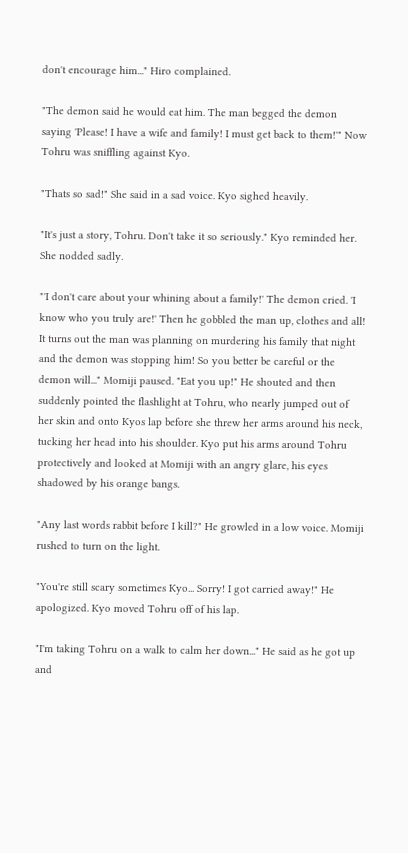don't encourage him..." Hiro complained.

"The demon said he would eat him. The man begged the demon saying 'Please! I have a wife and family! I must get back to them!'" Now Tohru was sniffling against Kyo.

"Thats so sad!" She said in a sad voice. Kyo sighed heavily.

"It's just a story, Tohru. Don't take it so seriously." Kyo reminded her. She nodded sadly.

"'I don't care about your whining about a family!' The demon cried. 'I know who you truly are!' Then he gobbled the man up, clothes and all! It turns out the man was planning on murdering his family that night and the demon was stopping him! So you better be careful or the demon will..." Momiji paused. "Eat you up!" He shouted and then suddenly pointed the flashlight at Tohru, who nearly jumped out of her skin and onto Kyos lap before she threw her arms around his neck, tucking her head into his shoulder. Kyo put his arms around Tohru protectively and looked at Momiji with an angry glare, his eyes shadowed by his orange bangs.

"Any last words rabbit before I kill?" He growled in a low voice. Momiji rushed to turn on the light.

"You're still scary sometimes Kyo... Sorry! I got carried away!" He apologized. Kyo moved Tohru off of his lap.

"I'm taking Tohru on a walk to calm her down..." He said as he got up and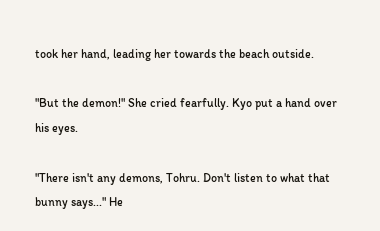took her hand, leading her towards the beach outside.

"But the demon!" She cried fearfully. Kyo put a hand over his eyes.

"There isn't any demons, Tohru. Don't listen to what that bunny says..." He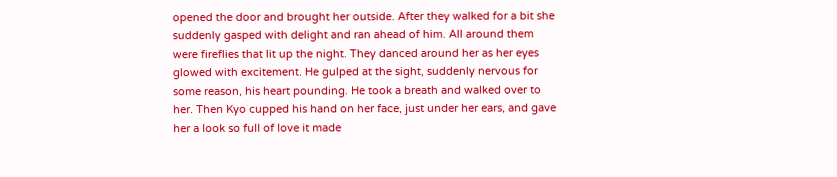opened the door and brought her outside. After they walked for a bit she suddenly gasped with delight and ran ahead of him. All around them were fireflies that lit up the night. They danced around her as her eyes glowed with excitement. He gulped at the sight, suddenly nervous for some reason, his heart pounding. He took a breath and walked over to her. Then Kyo cupped his hand on her face, just under her ears, and gave her a look so full of love it made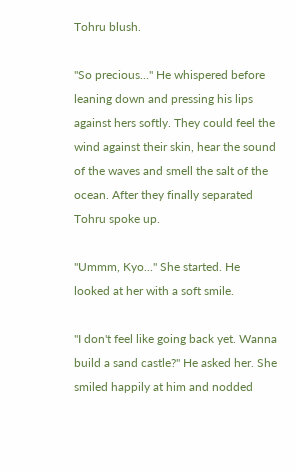Tohru blush.

"So precious..." He whispered before leaning down and pressing his lips against hers softly. They could feel the wind against their skin, hear the sound of the waves and smell the salt of the ocean. After they finally separated Tohru spoke up.

"Ummm, Kyo..." She started. He looked at her with a soft smile.

"I don't feel like going back yet. Wanna build a sand castle?" He asked her. She smiled happily at him and nodded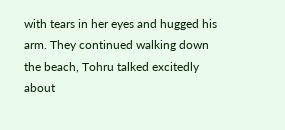with tears in her eyes and hugged his arm. They continued walking down the beach, Tohru talked excitedly about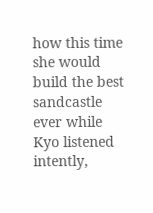how this time she would build the best sandcastle ever while Kyo listened intently,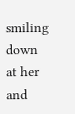smiling down at her and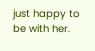just happy to be with her.